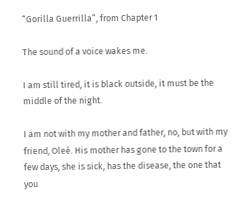“Gorilla Guerrilla”, from Chapter 1

The sound of a voice wakes me.

I am still tired, it is black outside, it must be the middle of the night.

I am not with my mother and father, no, but with my friend, Oleé. His mother has gone to the town for a few days, she is sick, has the disease, the one that you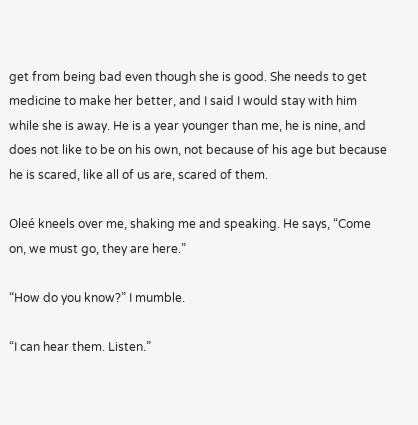get from being bad even though she is good. She needs to get medicine to make her better, and I said I would stay with him while she is away. He is a year younger than me, he is nine, and does not like to be on his own, not because of his age but because he is scared, like all of us are, scared of them.

Oleé kneels over me, shaking me and speaking. He says, “Come on, we must go, they are here.”

“How do you know?” I mumble.

“I can hear them. Listen.”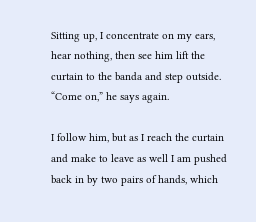Sitting up, I concentrate on my ears, hear nothing, then see him lift the curtain to the banda and step outside. “Come on,” he says again.

I follow him, but as I reach the curtain and make to leave as well I am pushed back in by two pairs of hands, which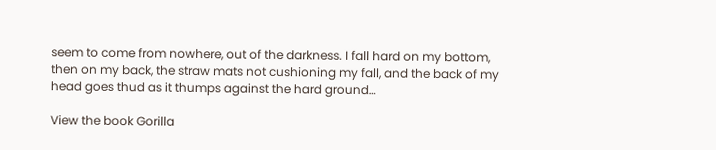seem to come from nowhere, out of the darkness. I fall hard on my bottom, then on my back, the straw mats not cushioning my fall, and the back of my head goes thud as it thumps against the hard ground…

View the book Gorilla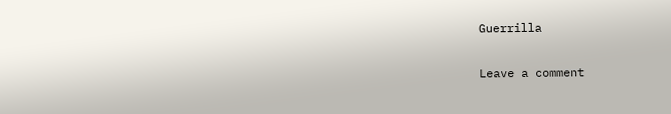Guerrilla

Leave a comment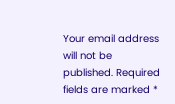Your email address will not be published. Required fields are marked *